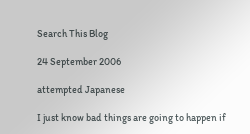Search This Blog

24 September 2006

attempted Japanese

I just know bad things are going to happen if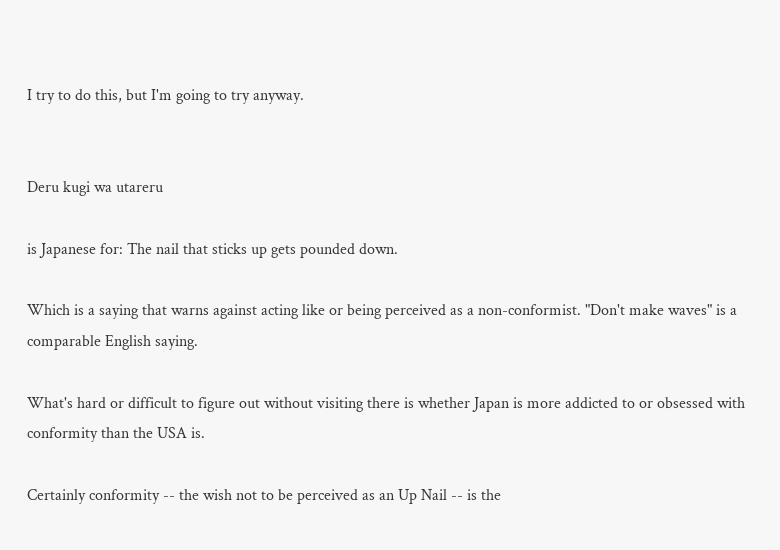I try to do this, but I'm going to try anyway.


Deru kugi wa utareru

is Japanese for: The nail that sticks up gets pounded down.

Which is a saying that warns against acting like or being perceived as a non-conformist. "Don't make waves" is a comparable English saying.

What's hard or difficult to figure out without visiting there is whether Japan is more addicted to or obsessed with conformity than the USA is.

Certainly conformity -- the wish not to be perceived as an Up Nail -- is the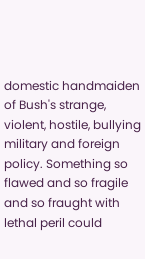domestic handmaiden of Bush's strange, violent, hostile, bullying military and foreign policy. Something so flawed and so fragile and so fraught with lethal peril could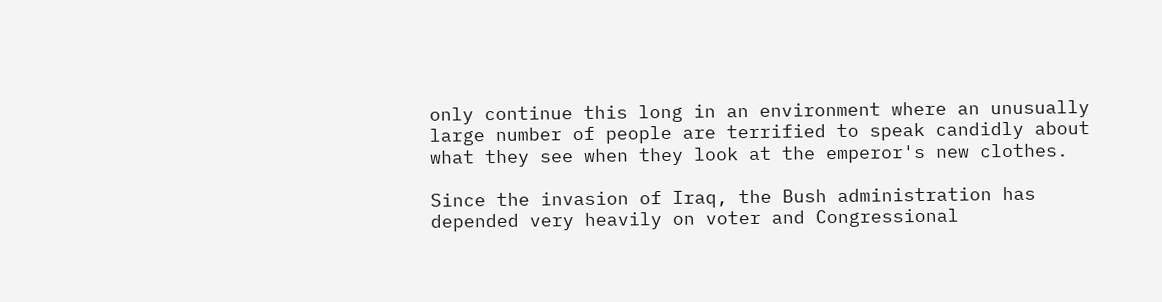only continue this long in an environment where an unusually large number of people are terrified to speak candidly about what they see when they look at the emperor's new clothes.

Since the invasion of Iraq, the Bush administration has depended very heavily on voter and Congressional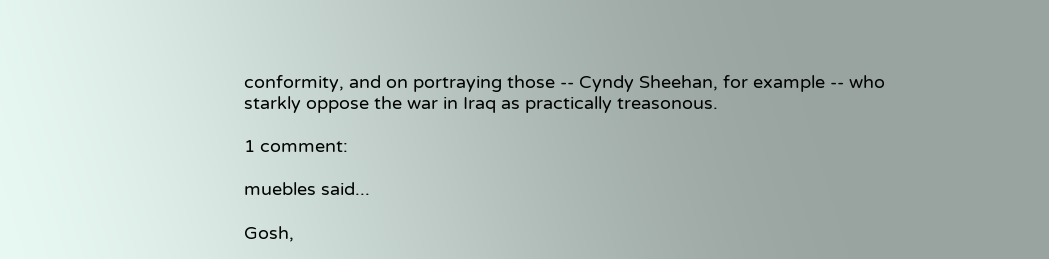conformity, and on portraying those -- Cyndy Sheehan, for example -- who starkly oppose the war in Iraq as practically treasonous.

1 comment:

muebles said...

Gosh,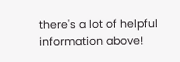there's a lot of helpful information above!